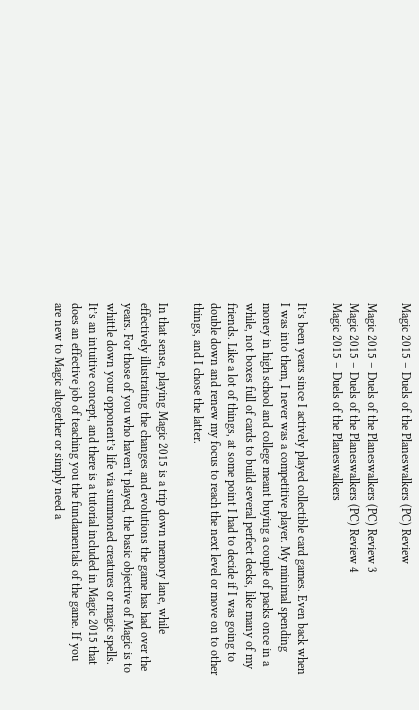Magic 2015 – Duels of the Planeswalkers (PC) Review

Magic 2015 – Duels of the Planeswalkers (PC) Review 3
Magic 2015 – Duels of the Planeswalkers (PC) Review 4
Magic 2015 – Duels of the Planeswalkers

It’s been years since I actively played collectible card games. Even back when I was into them, I never was a competitive player. My minimal spending money in high school and college meant buying a couple of packs once in a while, not boxes full of cards to build several perfect decks, like many of my friends. Like a lot of things, at some point I had to decide if I was going to double down and renew my focus to reach the next level or move on to other things, and I chose the latter.

In that sense, playing Magic 2015 is a trip down memory lane, while effectively illustrating the changes and evolutions the game has had over the years. For those of you who haven’t played, the basic objective of Magic is to whittle down your opponent’s life via summoned creatures or magic spells. It’s an intuitive concept, and there is a tutorial included in Magic 2015 that does an effective job of teaching you the fundamentals of the game. If you are new to Magic altogether or simply need a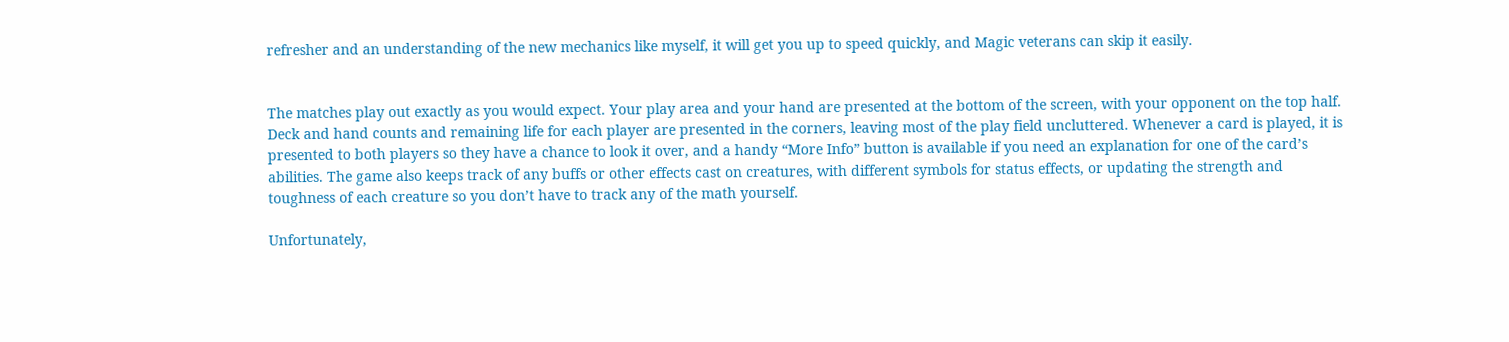refresher and an understanding of the new mechanics like myself, it will get you up to speed quickly, and Magic veterans can skip it easily.


The matches play out exactly as you would expect. Your play area and your hand are presented at the bottom of the screen, with your opponent on the top half. Deck and hand counts and remaining life for each player are presented in the corners, leaving most of the play field uncluttered. Whenever a card is played, it is presented to both players so they have a chance to look it over, and a handy “More Info” button is available if you need an explanation for one of the card’s abilities. The game also keeps track of any buffs or other effects cast on creatures, with different symbols for status effects, or updating the strength and toughness of each creature so you don’t have to track any of the math yourself.

Unfortunately,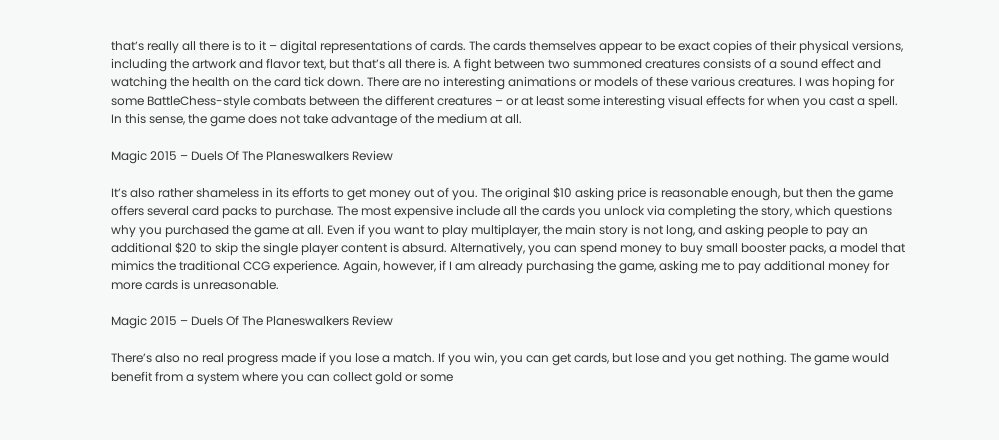that’s really all there is to it – digital representations of cards. The cards themselves appear to be exact copies of their physical versions, including the artwork and flavor text, but that’s all there is. A fight between two summoned creatures consists of a sound effect and watching the health on the card tick down. There are no interesting animations or models of these various creatures. I was hoping for some BattleChess-style combats between the different creatures – or at least some interesting visual effects for when you cast a spell. In this sense, the game does not take advantage of the medium at all.

Magic 2015 – Duels Of The Planeswalkers Review

It’s also rather shameless in its efforts to get money out of you. The original $10 asking price is reasonable enough, but then the game offers several card packs to purchase. The most expensive include all the cards you unlock via completing the story, which questions why you purchased the game at all. Even if you want to play multiplayer, the main story is not long, and asking people to pay an additional $20 to skip the single player content is absurd. Alternatively, you can spend money to buy small booster packs, a model that mimics the traditional CCG experience. Again, however, if I am already purchasing the game, asking me to pay additional money for more cards is unreasonable.

Magic 2015 – Duels Of The Planeswalkers Review

There’s also no real progress made if you lose a match. If you win, you can get cards, but lose and you get nothing. The game would benefit from a system where you can collect gold or some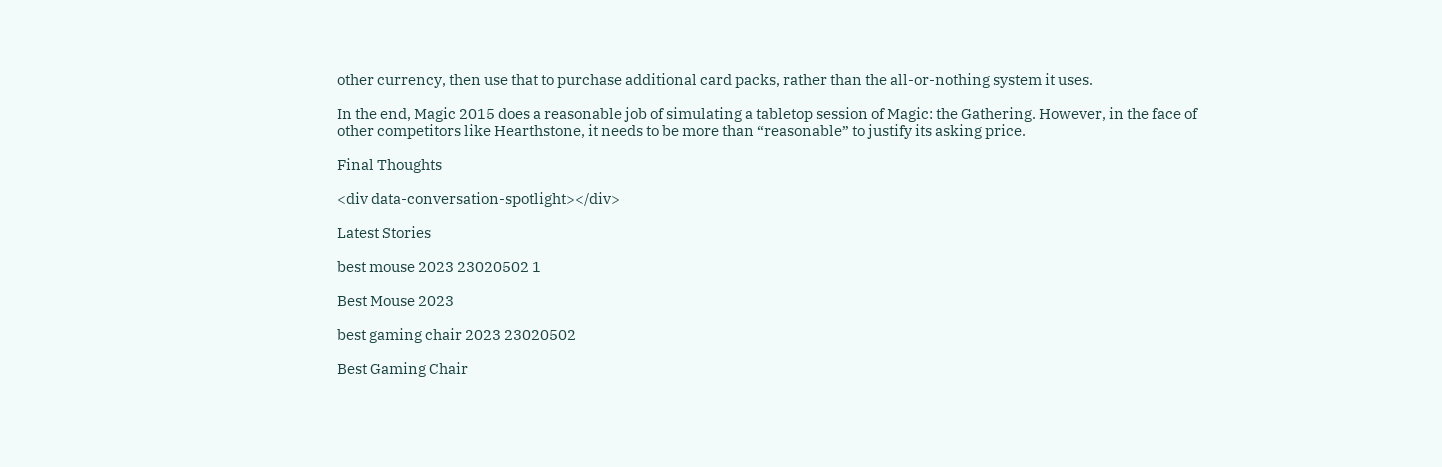other currency, then use that to purchase additional card packs, rather than the all-or-nothing system it uses.

In the end, Magic 2015 does a reasonable job of simulating a tabletop session of Magic: the Gathering. However, in the face of other competitors like Hearthstone, it needs to be more than “reasonable” to justify its asking price.

Final Thoughts

<div data-conversation-spotlight></div>

Latest Stories

best mouse 2023 23020502 1

Best Mouse 2023

best gaming chair 2023 23020502

Best Gaming Chair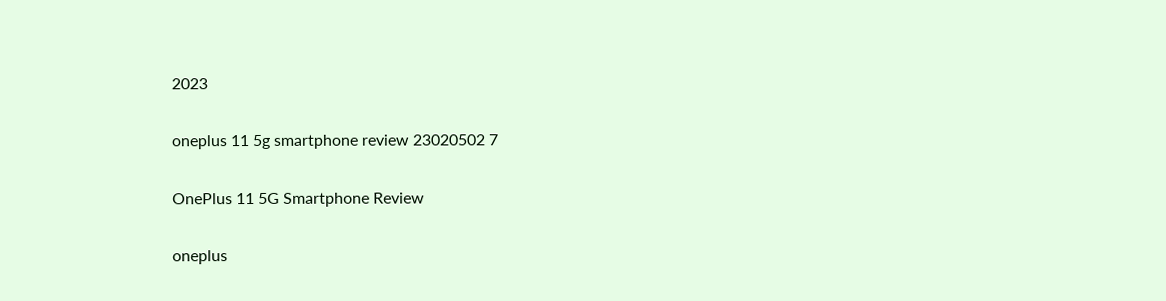2023

oneplus 11 5g smartphone review 23020502 7

OnePlus 11 5G Smartphone Review

oneplus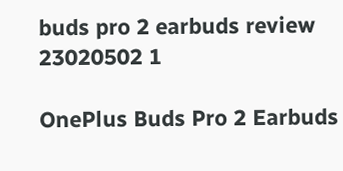buds pro 2 earbuds review 23020502 1

OnePlus Buds Pro 2 Earbuds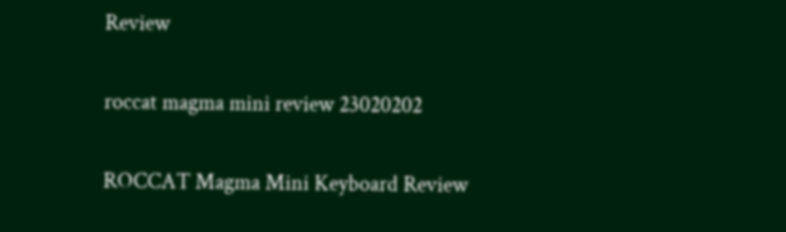Review

roccat magma mini review 23020202

ROCCAT Magma Mini Keyboard Review